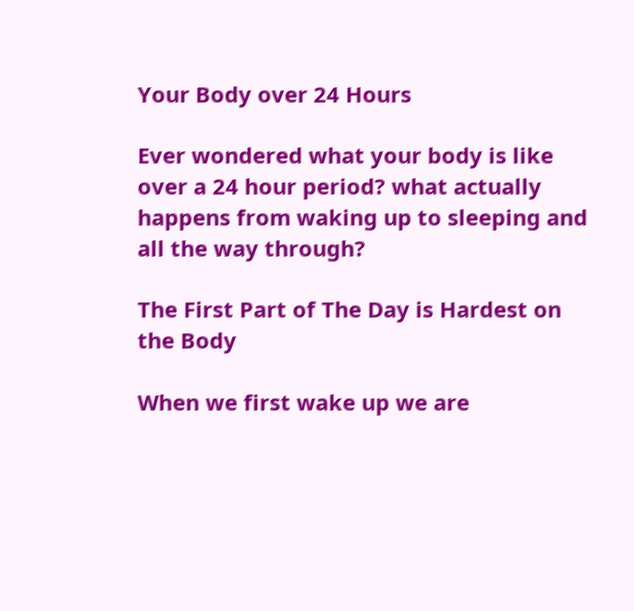Your Body over 24 Hours

Ever wondered what your body is like over a 24 hour period? what actually happens from waking up to sleeping and all the way through?

The First Part of The Day is Hardest on the Body

When we first wake up we are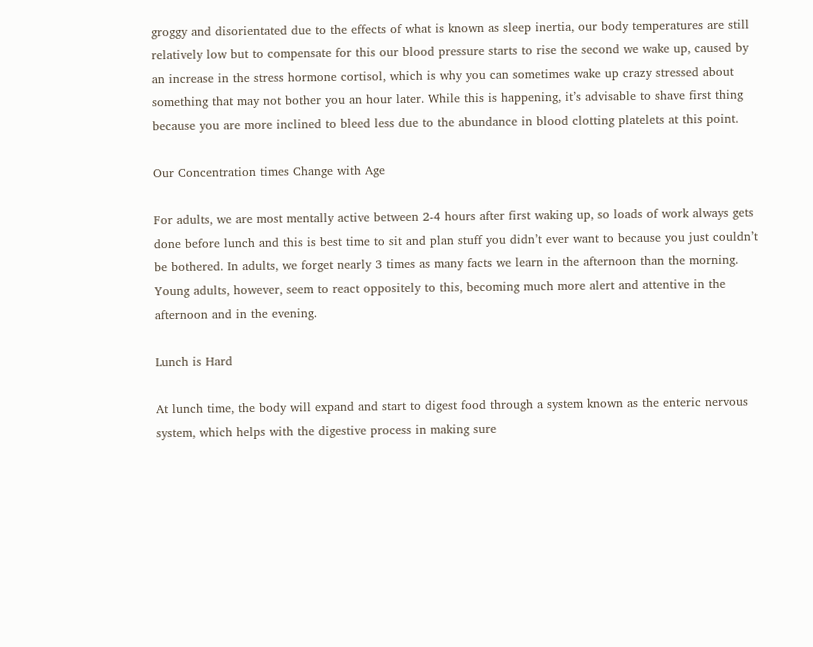groggy and disorientated due to the effects of what is known as sleep inertia, our body temperatures are still relatively low but to compensate for this our blood pressure starts to rise the second we wake up, caused by an increase in the stress hormone cortisol, which is why you can sometimes wake up crazy stressed about something that may not bother you an hour later. While this is happening, it’s advisable to shave first thing because you are more inclined to bleed less due to the abundance in blood clotting platelets at this point.

Our Concentration times Change with Age

For adults, we are most mentally active between 2-4 hours after first waking up, so loads of work always gets done before lunch and this is best time to sit and plan stuff you didn’t ever want to because you just couldn’t be bothered. In adults, we forget nearly 3 times as many facts we learn in the afternoon than the morning. Young adults, however, seem to react oppositely to this, becoming much more alert and attentive in the afternoon and in the evening.

Lunch is Hard

At lunch time, the body will expand and start to digest food through a system known as the enteric nervous system, which helps with the digestive process in making sure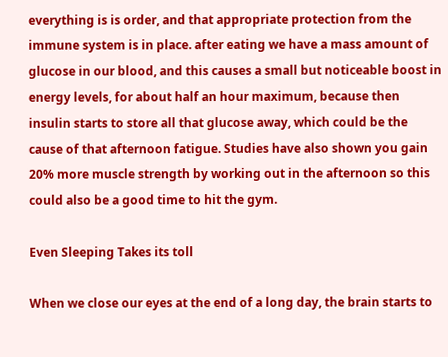everything is is order, and that appropriate protection from the immune system is in place. after eating we have a mass amount of glucose in our blood, and this causes a small but noticeable boost in energy levels, for about half an hour maximum, because then insulin starts to store all that glucose away, which could be the cause of that afternoon fatigue. Studies have also shown you gain 20% more muscle strength by working out in the afternoon so this could also be a good time to hit the gym.

Even Sleeping Takes its toll

When we close our eyes at the end of a long day, the brain starts to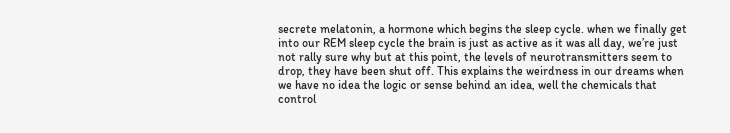secrete melatonin, a hormone which begins the sleep cycle. when we finally get into our REM sleep cycle the brain is just as active as it was all day, we’re just not rally sure why but at this point, the levels of neurotransmitters seem to drop, they have been shut off. This explains the weirdness in our dreams when we have no idea the logic or sense behind an idea, well the chemicals that control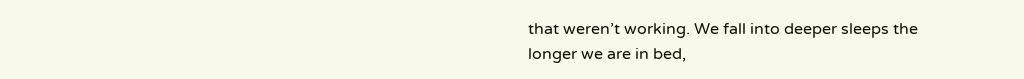that weren’t working. We fall into deeper sleeps the longer we are in bed,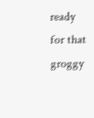ready for that groggy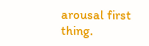arousal first thing.